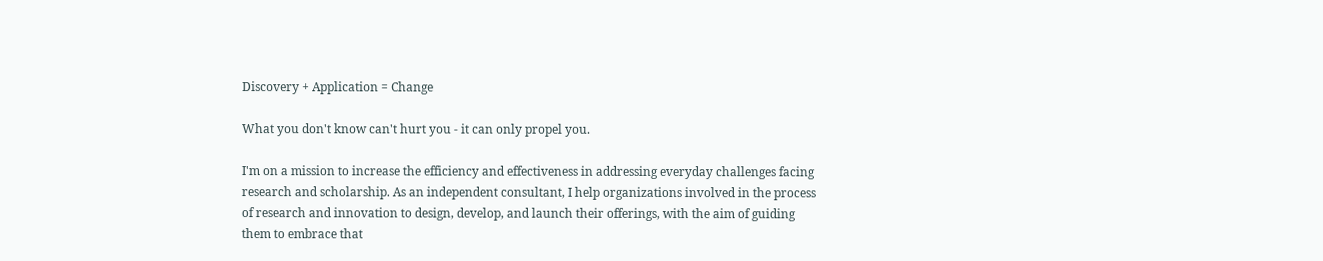Discovery + Application = Change

What you don't know can't hurt you - it can only propel you.

I'm on a mission to increase the efficiency and effectiveness in addressing everyday challenges facing research and scholarship. As an independent consultant, I help organizations involved in the process of research and innovation to design, develop, and launch their offerings, with the aim of guiding them to embrace that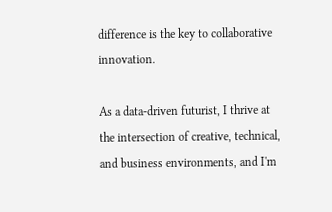difference is the key to collaborative innovation.

As a data-driven futurist, I thrive at the intersection of creative, technical, and business environments, and I'm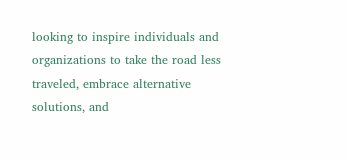looking to inspire individuals and organizations to take the road less traveled, embrace alternative solutions, and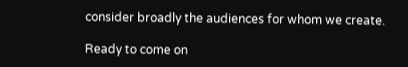consider broadly the audiences for whom we create.

Ready to come on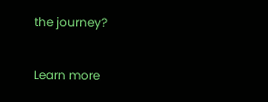the journey?

Learn more